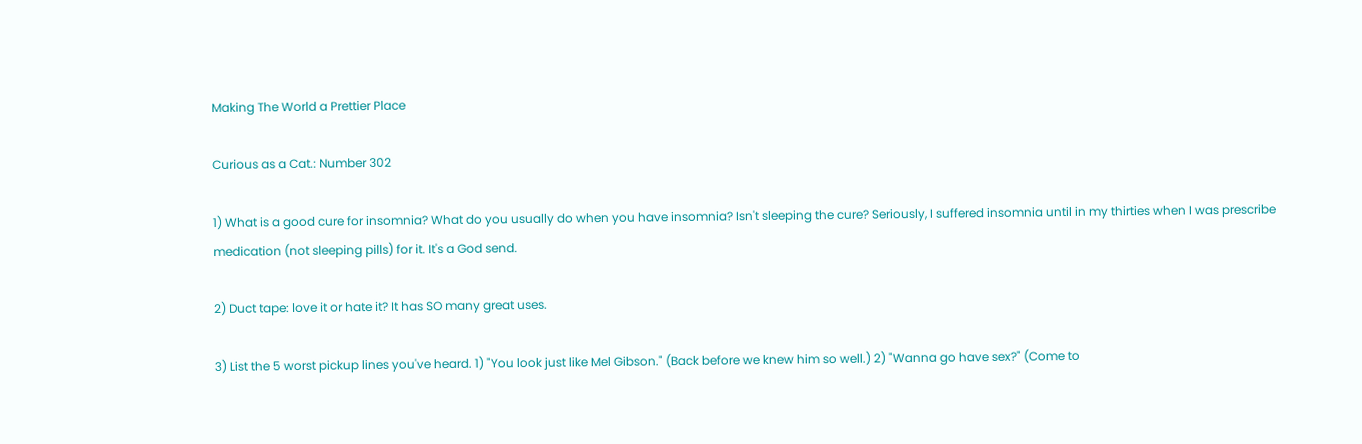Making The World a Prettier Place

Curious as a Cat.: Number 302

1) What is a good cure for insomnia? What do you usually do when you have insomnia? Isn't sleeping the cure? Seriously, I suffered insomnia until in my thirties when I was prescribe medication (not sleeping pills) for it. It's a God send.

2) Duct tape: love it or hate it? It has SO many great uses.

3) List the 5 worst pickup lines you've heard. 1) "You look just like Mel Gibson." (Back before we knew him so well.) 2) "Wanna go have sex?" (Come to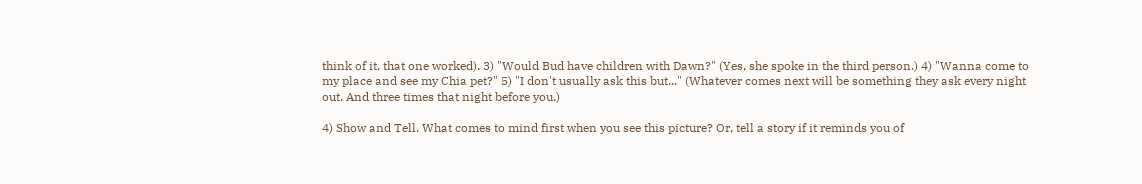think of it, that one worked). 3) "Would Bud have children with Dawn?" (Yes, she spoke in the third person.) 4) "Wanna come to my place and see my Chia pet?" 5) "I don't usually ask this but..." (Whatever comes next will be something they ask every night out. And three times that night before you.)

4) Show and Tell. What comes to mind first when you see this picture? Or, tell a story if it reminds you of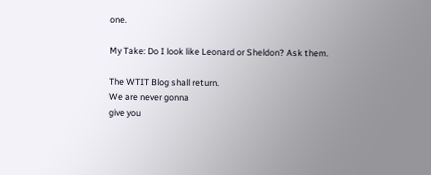one.

My Take: Do I look like Leonard or Sheldon? Ask them.

The WTIT Blog shall return.
We are never gonna
give you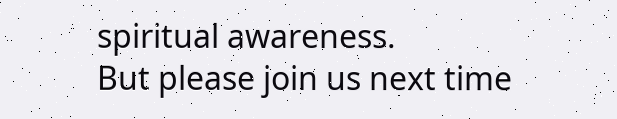spiritual awareness.
But please join us next time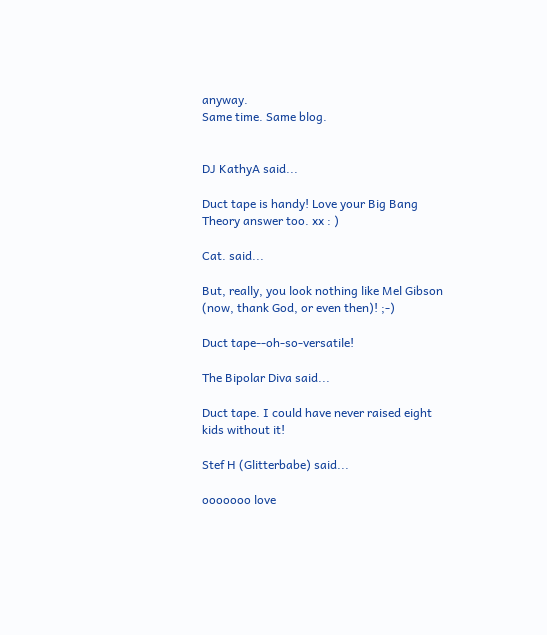anyway.
Same time. Same blog.


DJ KathyA said...

Duct tape is handy! Love your Big Bang Theory answer too. xx : )

Cat. said...

But, really, you look nothing like Mel Gibson (now, thank God, or even then)! ;-)

Duct tape--oh-so-versatile!

The Bipolar Diva said...

Duct tape. I could have never raised eight kids without it!

Stef H (Glitterbabe) said...

ooooooo love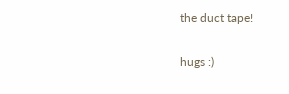the duct tape!

hugs :)